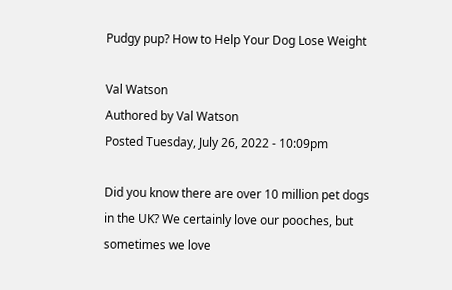Pudgy pup? How to Help Your Dog Lose Weight

Val Watson
Authored by Val Watson
Posted Tuesday, July 26, 2022 - 10:09pm

Did you know there are over 10 million pet dogs in the UK? We certainly love our pooches, but sometimes we love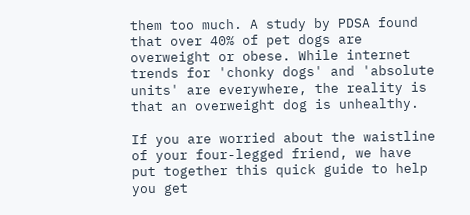them too much. A study by PDSA found that over 40% of pet dogs are overweight or obese. While internet trends for 'chonky dogs' and 'absolute units' are everywhere, the reality is that an overweight dog is unhealthy.

If you are worried about the waistline of your four-legged friend, we have put together this quick guide to help you get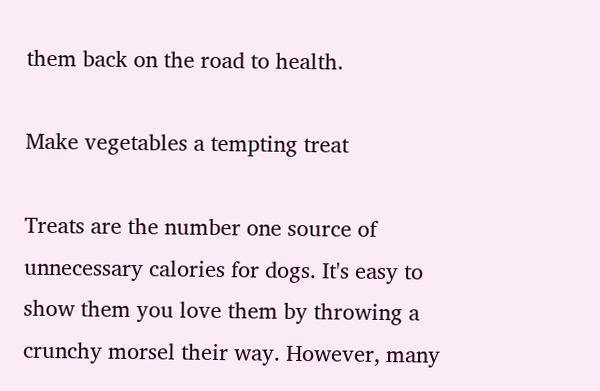them back on the road to health.

Make vegetables a tempting treat

Treats are the number one source of unnecessary calories for dogs. It's easy to show them you love them by throwing a crunchy morsel their way. However, many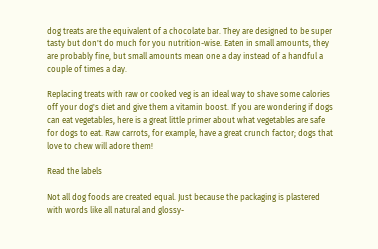dog treats are the equivalent of a chocolate bar. They are designed to be super tasty but don't do much for you nutrition-wise. Eaten in small amounts, they are probably fine, but small amounts mean one a day instead of a handful a couple of times a day.

Replacing treats with raw or cooked veg is an ideal way to shave some calories off your dog's diet and give them a vitamin boost. If you are wondering if dogs can eat vegetables, here is a great little primer about what vegetables are safe for dogs to eat. Raw carrots, for example, have a great crunch factor; dogs that love to chew will adore them!

Read the labels

Not all dog foods are created equal. Just because the packaging is plastered with words like all natural and glossy-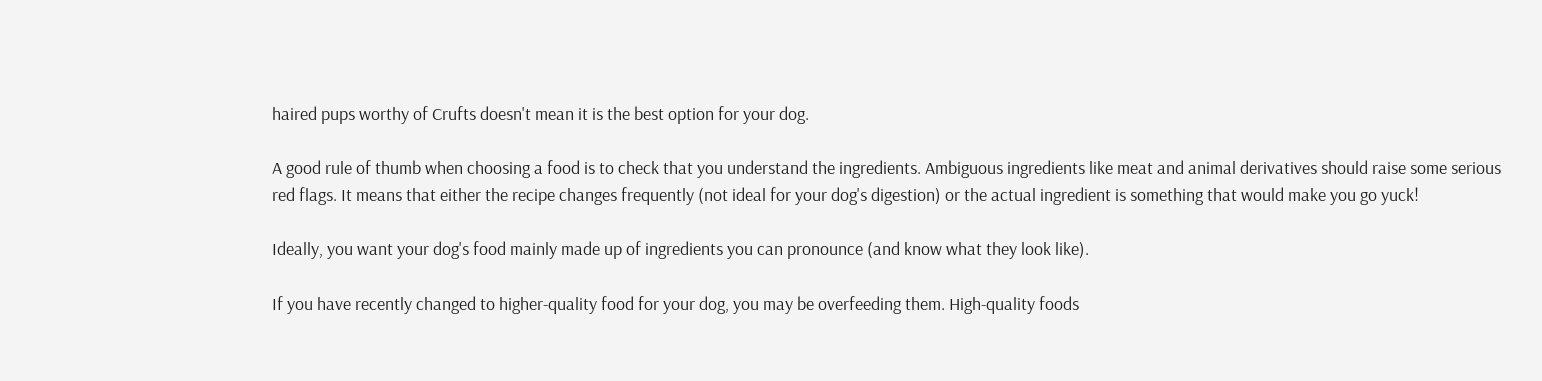haired pups worthy of Crufts doesn't mean it is the best option for your dog.

A good rule of thumb when choosing a food is to check that you understand the ingredients. Ambiguous ingredients like meat and animal derivatives should raise some serious red flags. It means that either the recipe changes frequently (not ideal for your dog's digestion) or the actual ingredient is something that would make you go yuck!

Ideally, you want your dog's food mainly made up of ingredients you can pronounce (and know what they look like).

If you have recently changed to higher-quality food for your dog, you may be overfeeding them. High-quality foods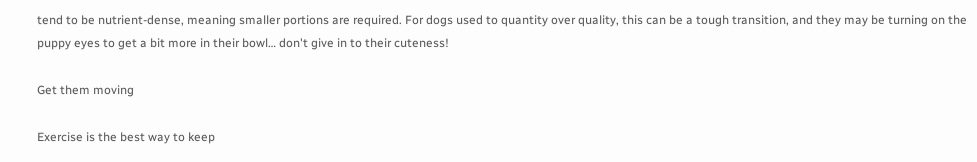tend to be nutrient-dense, meaning smaller portions are required. For dogs used to quantity over quality, this can be a tough transition, and they may be turning on the puppy eyes to get a bit more in their bowl… don't give in to their cuteness!

Get them moving

Exercise is the best way to keep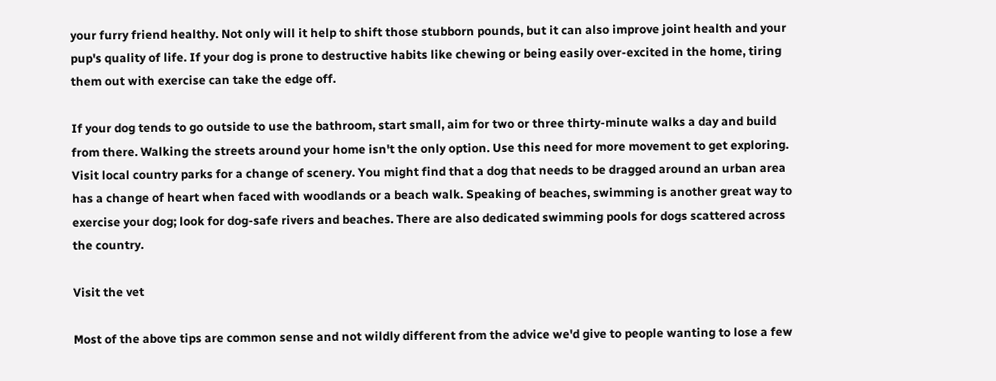your furry friend healthy. Not only will it help to shift those stubborn pounds, but it can also improve joint health and your pup's quality of life. If your dog is prone to destructive habits like chewing or being easily over-excited in the home, tiring them out with exercise can take the edge off.

If your dog tends to go outside to use the bathroom, start small, aim for two or three thirty-minute walks a day and build from there. Walking the streets around your home isn't the only option. Use this need for more movement to get exploring. Visit local country parks for a change of scenery. You might find that a dog that needs to be dragged around an urban area has a change of heart when faced with woodlands or a beach walk. Speaking of beaches, swimming is another great way to exercise your dog; look for dog-safe rivers and beaches. There are also dedicated swimming pools for dogs scattered across the country.

Visit the vet

Most of the above tips are common sense and not wildly different from the advice we'd give to people wanting to lose a few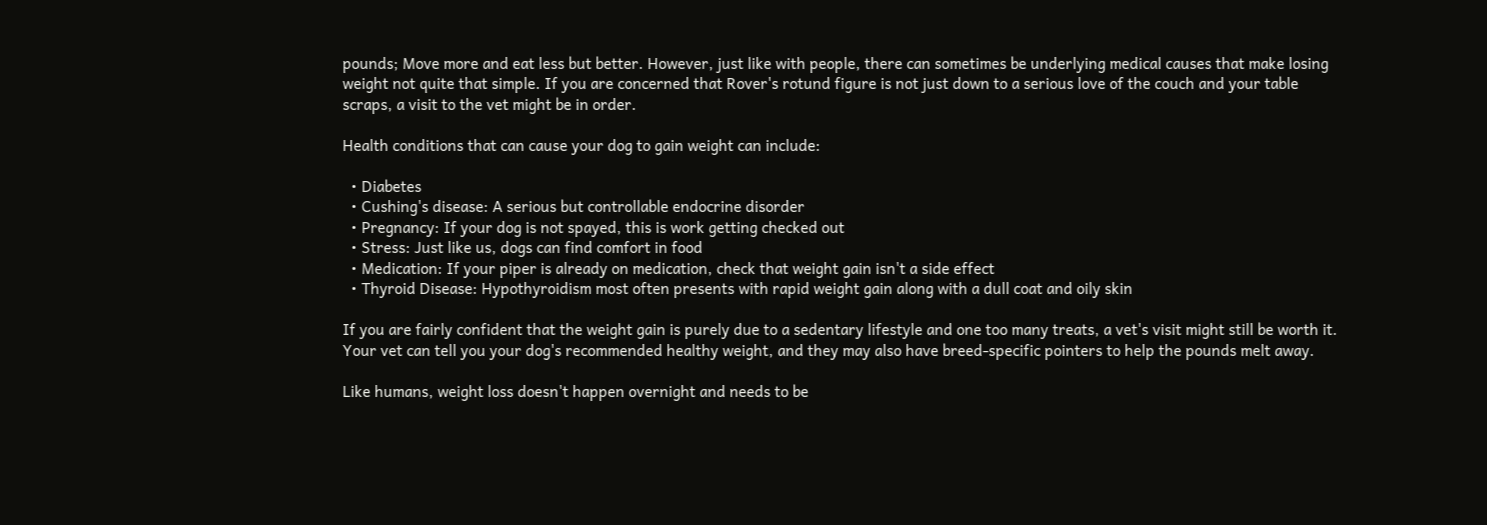pounds; Move more and eat less but better. However, just like with people, there can sometimes be underlying medical causes that make losing weight not quite that simple. If you are concerned that Rover's rotund figure is not just down to a serious love of the couch and your table scraps, a visit to the vet might be in order.

Health conditions that can cause your dog to gain weight can include:

  • Diabetes
  • Cushing's disease: A serious but controllable endocrine disorder
  • Pregnancy: If your dog is not spayed, this is work getting checked out
  • Stress: Just like us, dogs can find comfort in food
  • Medication: If your piper is already on medication, check that weight gain isn't a side effect
  • Thyroid Disease: Hypothyroidism most often presents with rapid weight gain along with a dull coat and oily skin

If you are fairly confident that the weight gain is purely due to a sedentary lifestyle and one too many treats, a vet's visit might still be worth it. Your vet can tell you your dog's recommended healthy weight, and they may also have breed-specific pointers to help the pounds melt away.

Like humans, weight loss doesn't happen overnight and needs to be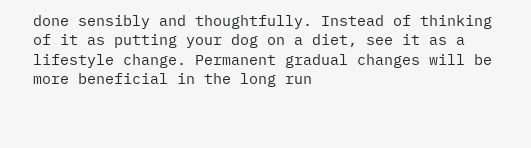done sensibly and thoughtfully. Instead of thinking of it as putting your dog on a diet, see it as a lifestyle change. Permanent gradual changes will be more beneficial in the long run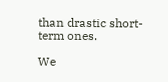than drastic short-term ones.

We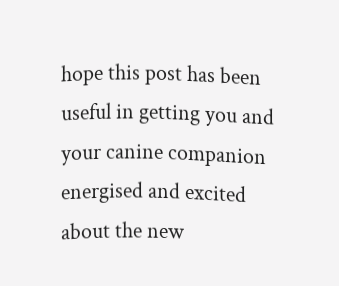hope this post has been useful in getting you and your canine companion energised and excited about the new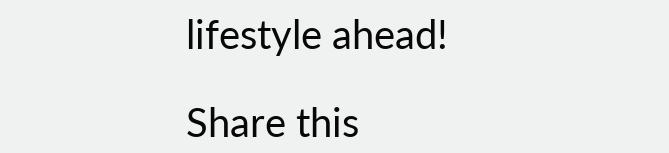lifestyle ahead!

Share this